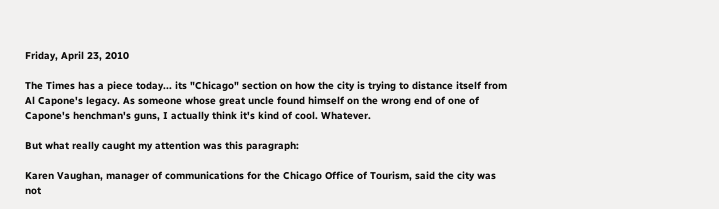Friday, April 23, 2010

The Times has a piece today... its "Chicago" section on how the city is trying to distance itself from Al Capone's legacy. As someone whose great uncle found himself on the wrong end of one of Capone's henchman's guns, I actually think it's kind of cool. Whatever.

But what really caught my attention was this paragraph:

Karen Vaughan, manager of communications for the Chicago Office of Tourism, said the city was not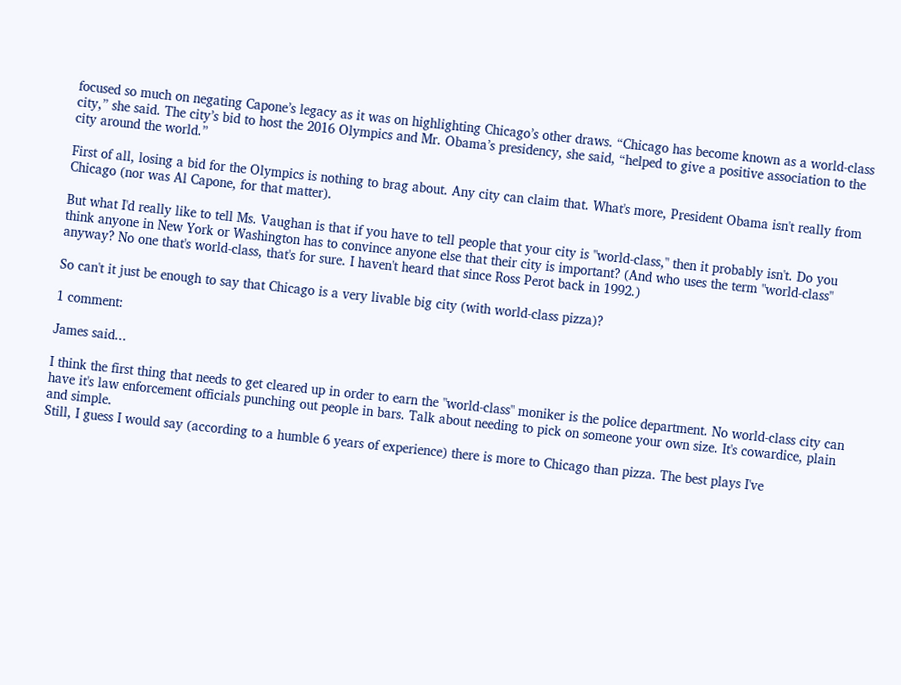focused so much on negating Capone’s legacy as it was on highlighting Chicago’s other draws. “Chicago has become known as a world-class city,” she said. The city’s bid to host the 2016 Olympics and Mr. Obama’s presidency, she said, “helped to give a positive association to the city around the world.”

First of all, losing a bid for the Olympics is nothing to brag about. Any city can claim that. What's more, President Obama isn't really from Chicago (nor was Al Capone, for that matter).

But what I'd really like to tell Ms. Vaughan is that if you have to tell people that your city is "world-class," then it probably isn't. Do you think anyone in New York or Washington has to convince anyone else that their city is important? (And who uses the term "world-class" anyway? No one that's world-class, that's for sure. I haven't heard that since Ross Perot back in 1992.)

So can't it just be enough to say that Chicago is a very livable big city (with world-class pizza)?

1 comment:

James said...

I think the first thing that needs to get cleared up in order to earn the "world-class" moniker is the police department. No world-class city can have it's law enforcement officials punching out people in bars. Talk about needing to pick on someone your own size. It's cowardice, plain and simple.
Still, I guess I would say (according to a humble 6 years of experience) there is more to Chicago than pizza. The best plays I've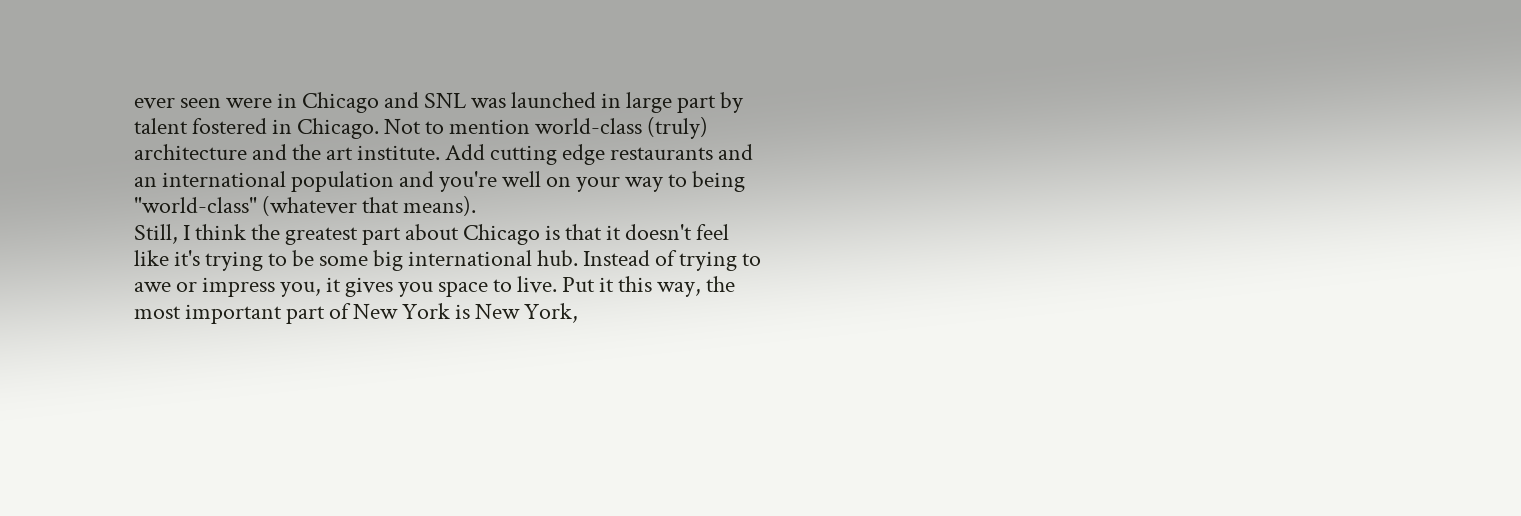ever seen were in Chicago and SNL was launched in large part by talent fostered in Chicago. Not to mention world-class (truly) architecture and the art institute. Add cutting edge restaurants and an international population and you're well on your way to being "world-class" (whatever that means).
Still, I think the greatest part about Chicago is that it doesn't feel like it's trying to be some big international hub. Instead of trying to awe or impress you, it gives you space to live. Put it this way, the most important part of New York is New York,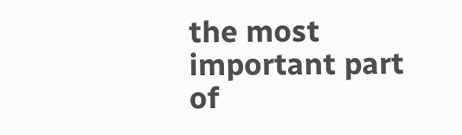the most important part of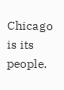Chicago is its people.